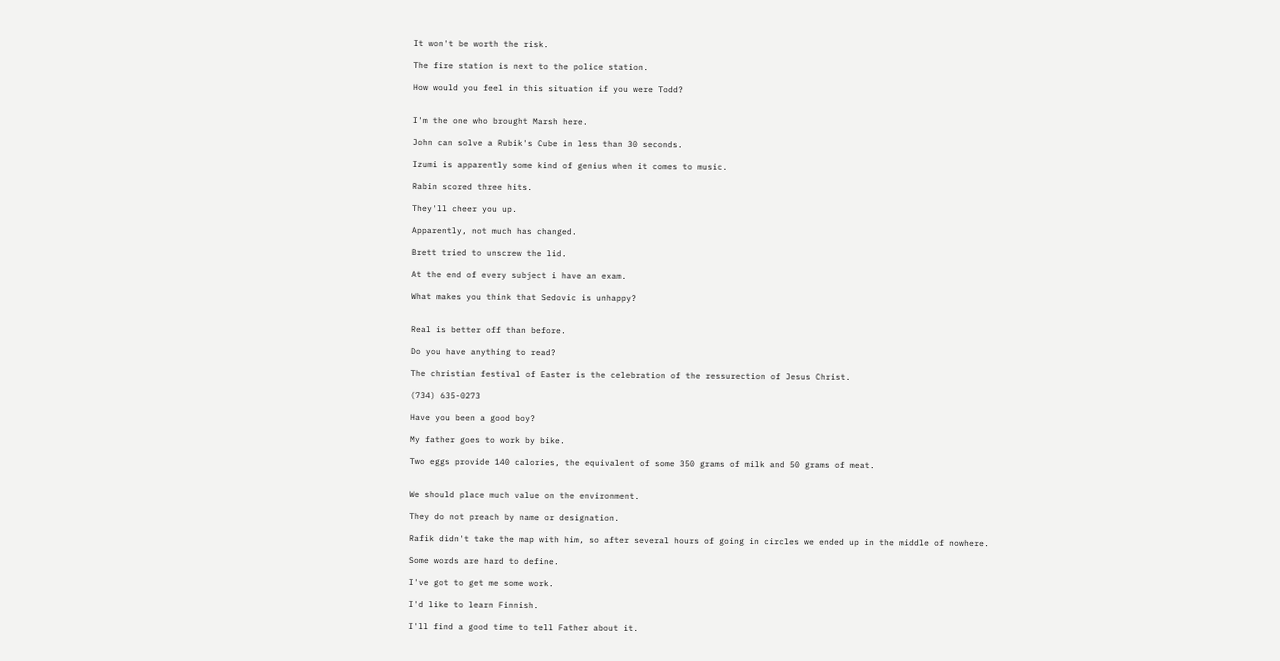It won't be worth the risk.

The fire station is next to the police station.

How would you feel in this situation if you were Todd?


I'm the one who brought Marsh here.

John can solve a Rubik's Cube in less than 30 seconds.

Izumi is apparently some kind of genius when it comes to music.

Rabin scored three hits.

They'll cheer you up.

Apparently, not much has changed.

Brett tried to unscrew the lid.

At the end of every subject i have an exam.

What makes you think that Sedovic is unhappy?


Real is better off than before.

Do you have anything to read?

The christian festival of Easter is the celebration of the ressurection of Jesus Christ.

(734) 635-0273

Have you been a good boy?

My father goes to work by bike.

Two eggs provide 140 calories, the equivalent of some 350 grams of milk and 50 grams of meat.


We should place much value on the environment.

They do not preach by name or designation.

Rafik didn't take the map with him, so after several hours of going in circles we ended up in the middle of nowhere.

Some words are hard to define.

I've got to get me some work.

I'd like to learn Finnish.

I'll find a good time to tell Father about it.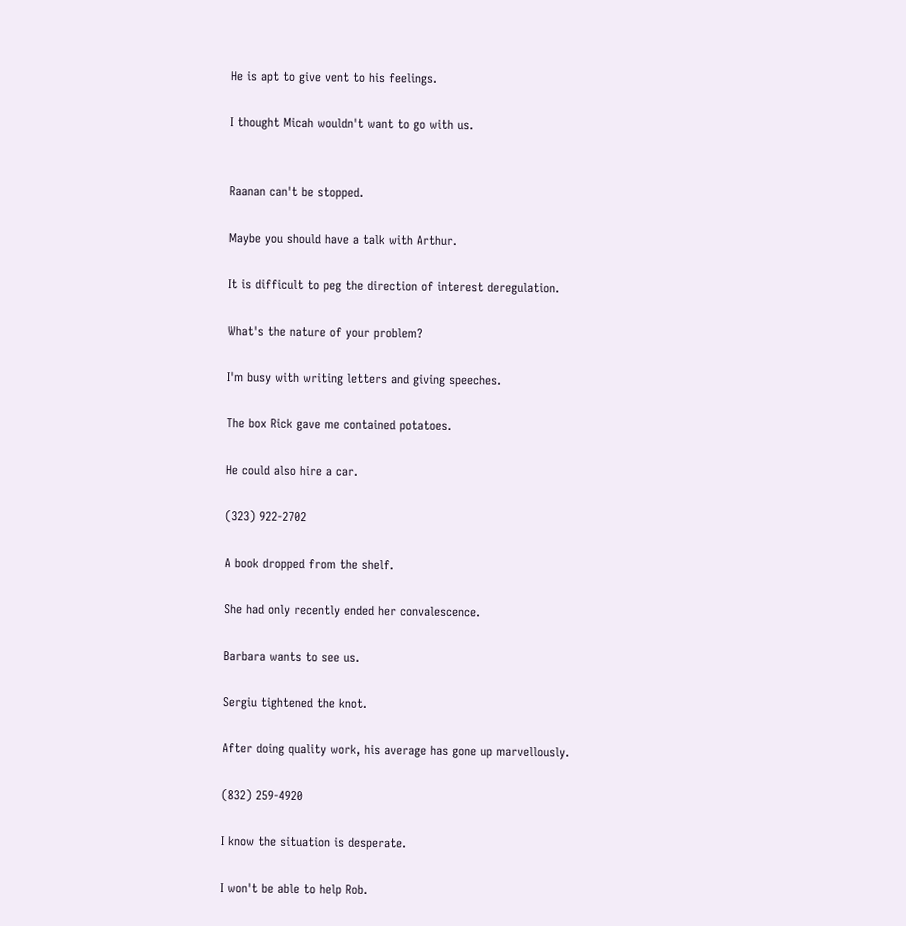He is apt to give vent to his feelings.

I thought Micah wouldn't want to go with us.


Raanan can't be stopped.

Maybe you should have a talk with Arthur.

It is difficult to peg the direction of interest deregulation.

What's the nature of your problem?

I'm busy with writing letters and giving speeches.

The box Rick gave me contained potatoes.

He could also hire a car.

(323) 922-2702

A book dropped from the shelf.

She had only recently ended her convalescence.

Barbara wants to see us.

Sergiu tightened the knot.

After doing quality work, his average has gone up marvellously.

(832) 259-4920

I know the situation is desperate.

I won't be able to help Rob.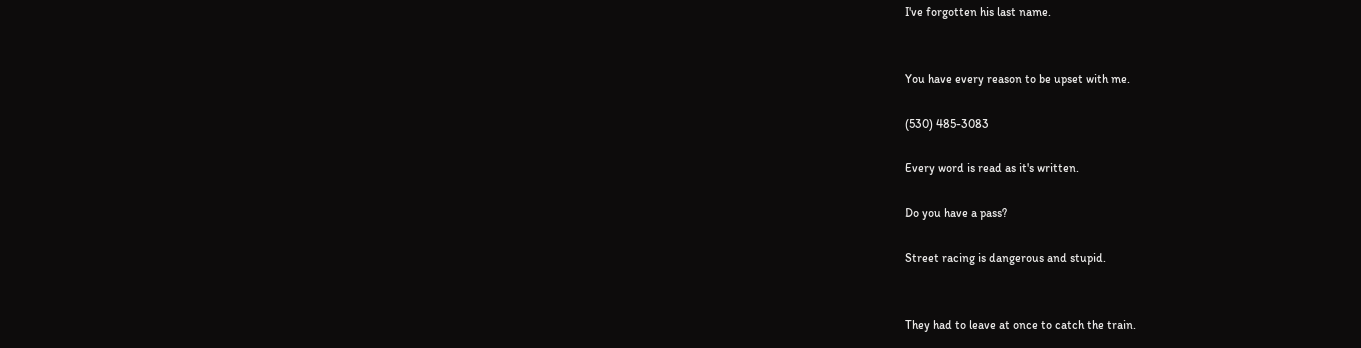I've forgotten his last name.


You have every reason to be upset with me.

(530) 485-3083

Every word is read as it's written.

Do you have a pass?

Street racing is dangerous and stupid.


They had to leave at once to catch the train.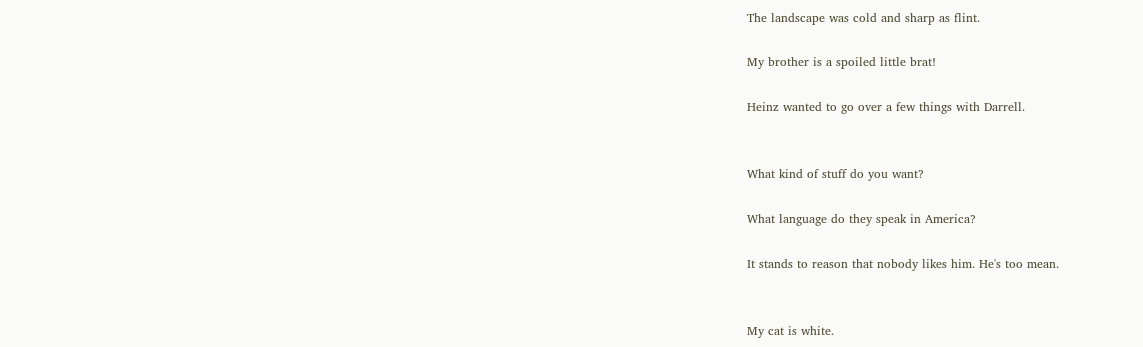The landscape was cold and sharp as flint.

My brother is a spoiled little brat!

Heinz wanted to go over a few things with Darrell.


What kind of stuff do you want?

What language do they speak in America?

It stands to reason that nobody likes him. He's too mean.


My cat is white.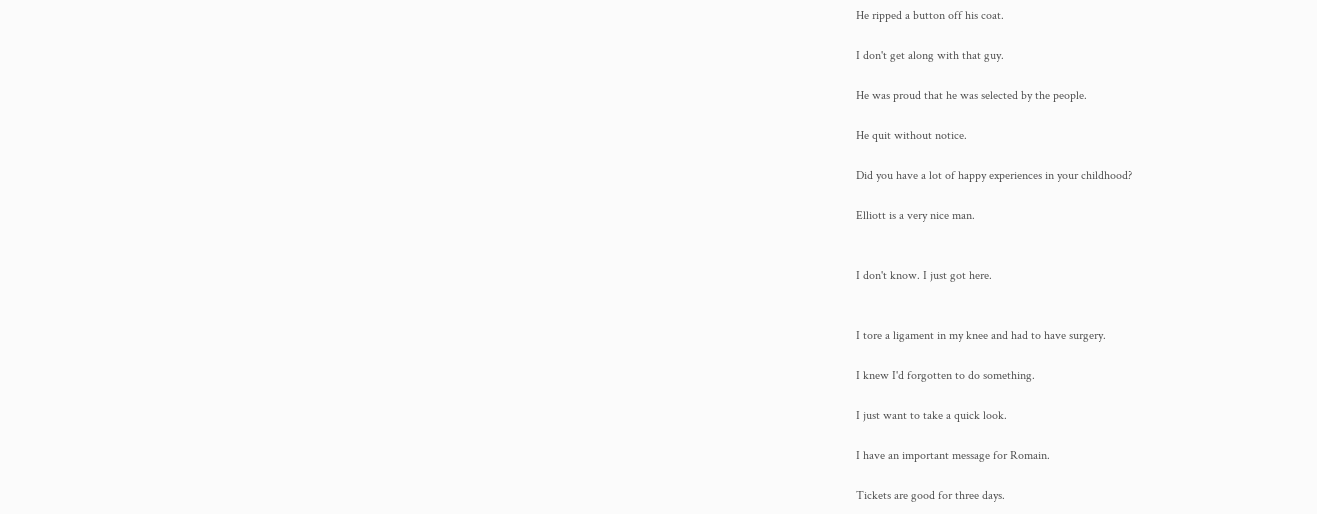He ripped a button off his coat.

I don't get along with that guy.

He was proud that he was selected by the people.

He quit without notice.

Did you have a lot of happy experiences in your childhood?

Elliott is a very nice man.


I don't know. I just got here.


I tore a ligament in my knee and had to have surgery.

I knew I'd forgotten to do something.

I just want to take a quick look.

I have an important message for Romain.

Tickets are good for three days.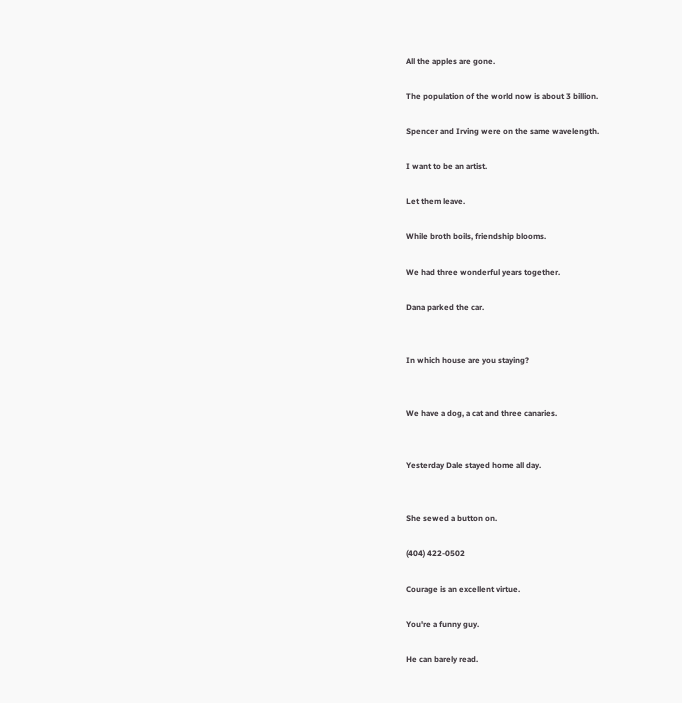All the apples are gone.

The population of the world now is about 3 billion.

Spencer and Irving were on the same wavelength.

I want to be an artist.

Let them leave.

While broth boils, friendship blooms.

We had three wonderful years together.

Dana parked the car.


In which house are you staying?


We have a dog, a cat and three canaries.


Yesterday Dale stayed home all day.


She sewed a button on.

(404) 422-0502

Courage is an excellent virtue.

You're a funny guy.

He can barely read.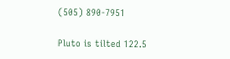(505) 890-7951

Pluto is tilted 122.5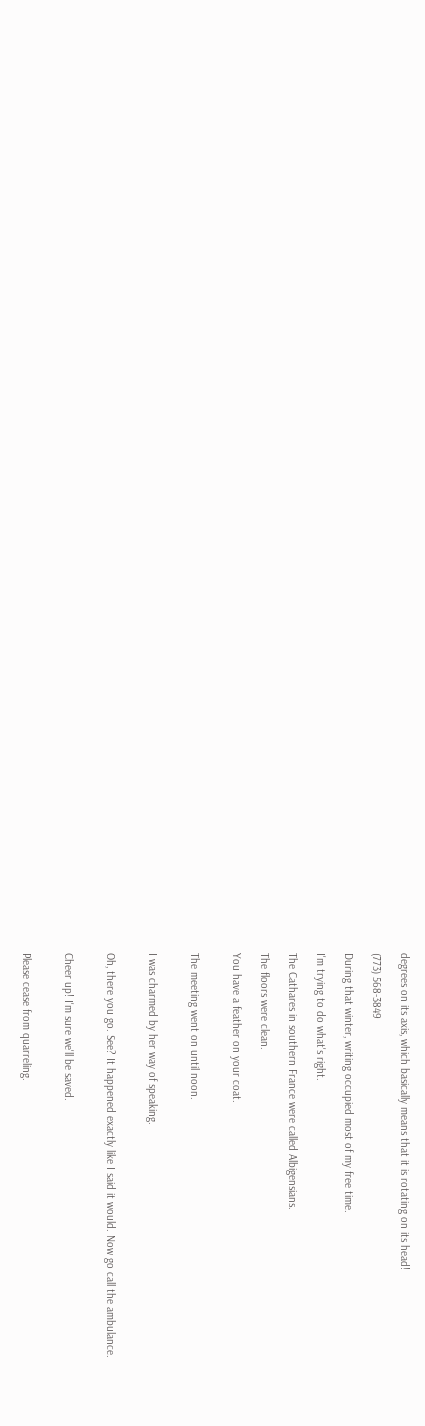degrees on its axis, which basically means that it is rotating on its head!

(773) 568-3849

During that winter, writing occupied most of my free time.

I'm trying to do what's right.

The Cathares in southern France were called Albigensians.

The floors were clean.

You have a feather on your coat.


The meeting went on until noon.


I was charmed by her way of speaking.


Oh, there you go. See? It happened exactly like I said it would. Now go call the ambulance.


Cheer up! I'm sure we'll be saved.


Please cease from quarreling.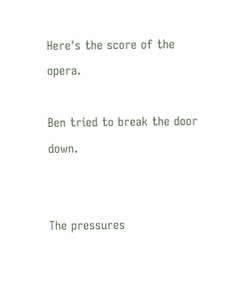Here's the score of the opera.

Ben tried to break the door down.


The pressures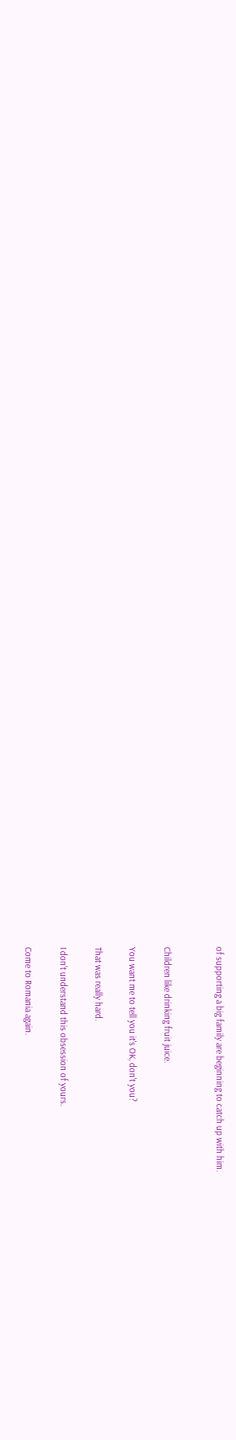of supporting a big family are beginning to catch up with him.


Children like drinking fruit juice.

You want me to tell you it's OK, don't you?

That was really hard.

I don't understand this obsession of yours.

Come to Romania again.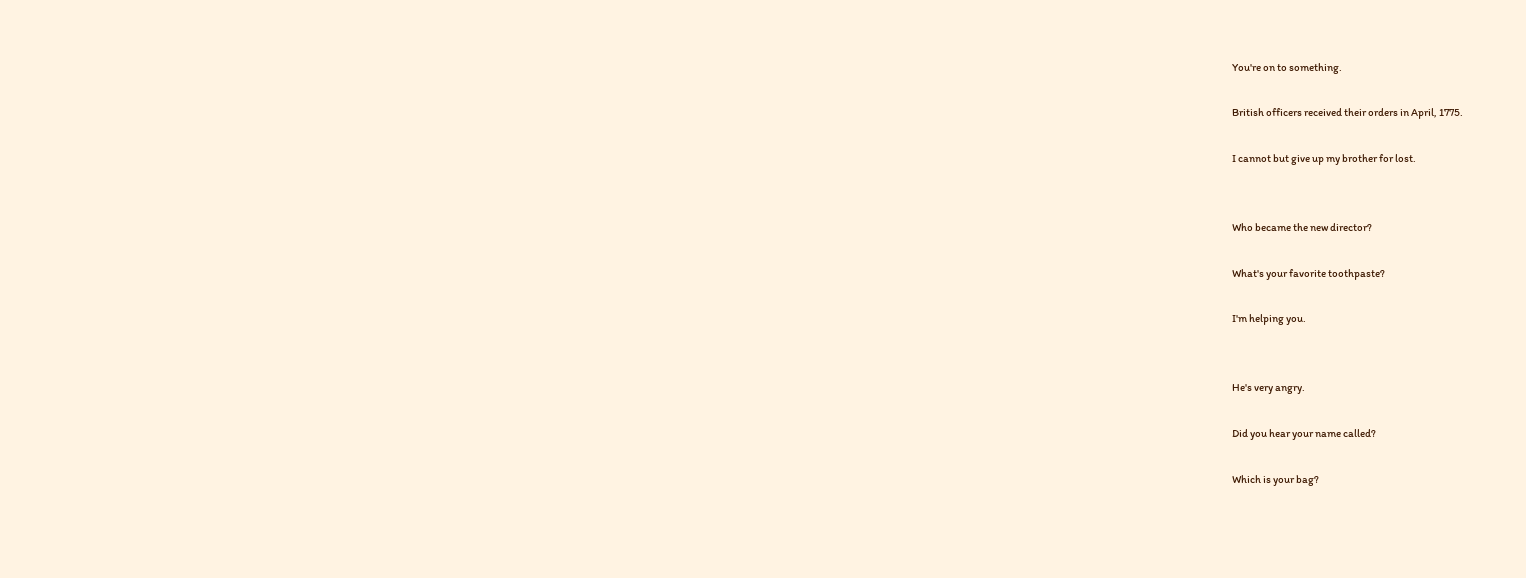You're on to something.

British officers received their orders in April, 1775.

I cannot but give up my brother for lost.


Who became the new director?

What's your favorite toothpaste?

I'm helping you.


He's very angry.

Did you hear your name called?

Which is your bag?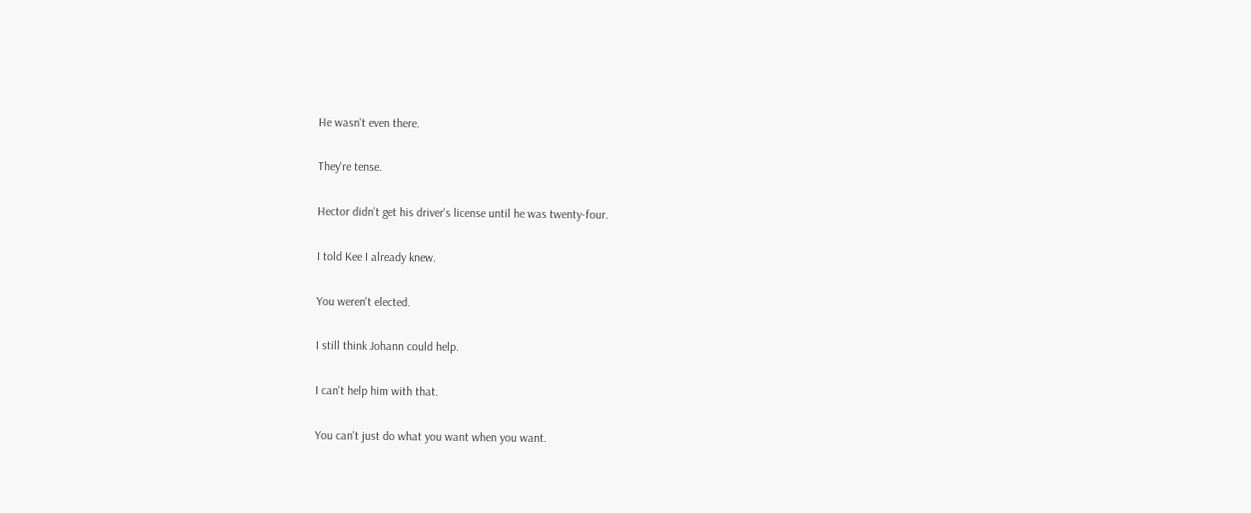He wasn't even there.

They're tense.

Hector didn't get his driver's license until he was twenty-four.

I told Kee I already knew.

You weren't elected.

I still think Johann could help.

I can't help him with that.

You can't just do what you want when you want.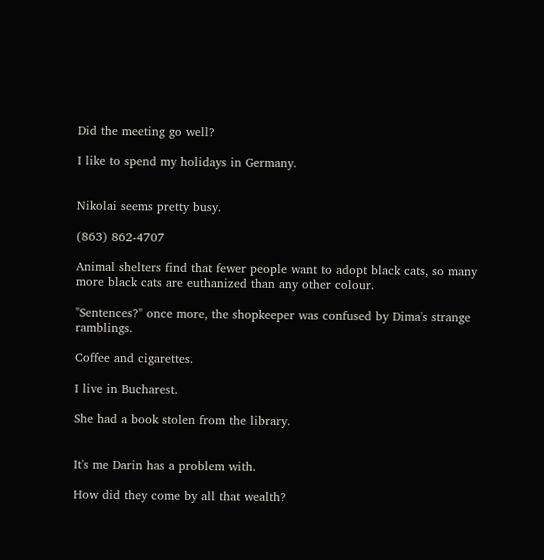Did the meeting go well?

I like to spend my holidays in Germany.


Nikolai seems pretty busy.

(863) 862-4707

Animal shelters find that fewer people want to adopt black cats, so many more black cats are euthanized than any other colour.

"Sentences?" once more, the shopkeeper was confused by Dima's strange ramblings.

Coffee and cigarettes.

I live in Bucharest.

She had a book stolen from the library.


It's me Darin has a problem with.

How did they come by all that wealth?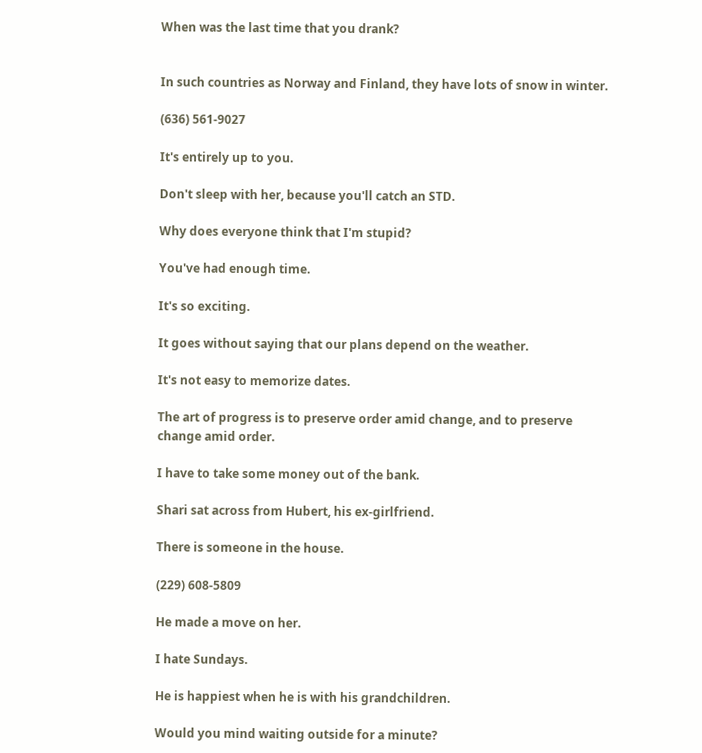When was the last time that you drank?


In such countries as Norway and Finland, they have lots of snow in winter.

(636) 561-9027

It's entirely up to you.

Don't sleep with her, because you'll catch an STD.

Why does everyone think that I'm stupid?

You've had enough time.

It's so exciting.

It goes without saying that our plans depend on the weather.

It's not easy to memorize dates.

The art of progress is to preserve order amid change, and to preserve change amid order.

I have to take some money out of the bank.

Shari sat across from Hubert, his ex-girlfriend.

There is someone in the house.

(229) 608-5809

He made a move on her.

I hate Sundays.

He is happiest when he is with his grandchildren.

Would you mind waiting outside for a minute?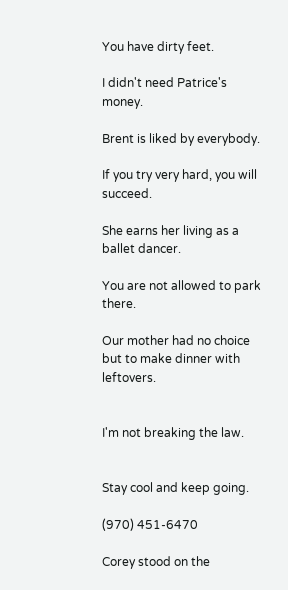You have dirty feet.

I didn't need Patrice's money.

Brent is liked by everybody.

If you try very hard, you will succeed.

She earns her living as a ballet dancer.

You are not allowed to park there.

Our mother had no choice but to make dinner with leftovers.


I'm not breaking the law.


Stay cool and keep going.

(970) 451-6470

Corey stood on the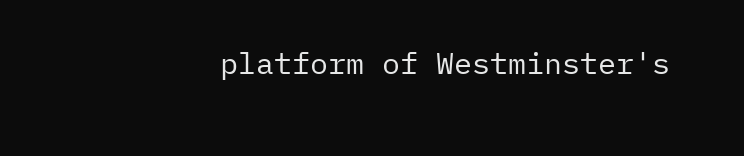platform of Westminster's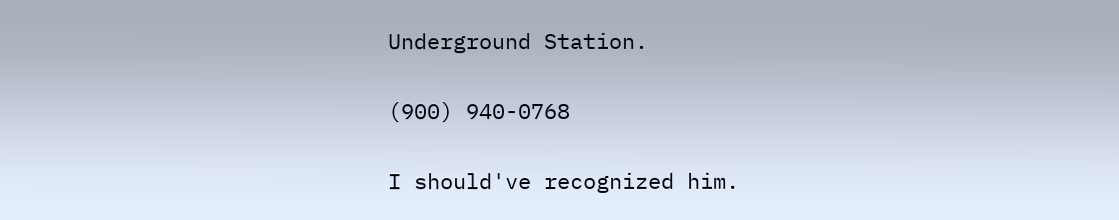Underground Station.

(900) 940-0768

I should've recognized him.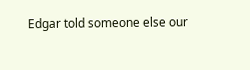Edgar told someone else our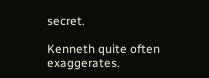secret.

Kenneth quite often exaggerates.